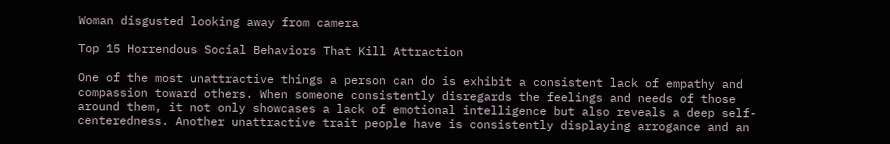Woman disgusted looking away from camera

Top 15 Horrendous Social Behaviors That Kill Attraction

One of the most unattractive things a person can do is exhibit a consistent lack of empathy and compassion toward others. When someone consistently disregards the feelings and needs of those around them, it not only showcases a lack of emotional intelligence but also reveals a deep self-centeredness. Another unattractive trait people have is consistently displaying arrogance and an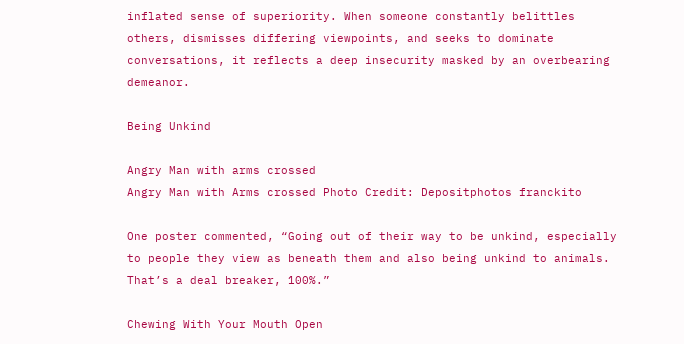inflated sense of superiority. When someone constantly belittles others, dismisses differing viewpoints, and seeks to dominate conversations, it reflects a deep insecurity masked by an overbearing demeanor.

Being Unkind

Angry Man with arms crossed
Angry Man with Arms crossed Photo Credit: Depositphotos franckito

One poster commented, “Going out of their way to be unkind, especially to people they view as beneath them and also being unkind to animals. That’s a deal breaker, 100%.”

Chewing With Your Mouth Open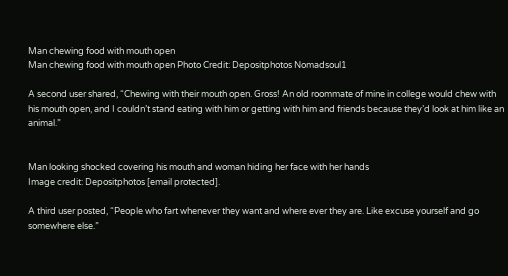Man chewing food with mouth open
Man chewing food with mouth open Photo Credit: Depositphotos Nomadsoul1

A second user shared, “Chewing with their mouth open. Gross! An old roommate of mine in college would chew with his mouth open, and I couldn’t stand eating with him or getting with him and friends because they’d look at him like an animal.”


Man looking shocked covering his mouth and woman hiding her face with her hands
Image credit: Depositphotos [email protected].

A third user posted, “People who fart whenever they want and where ever they are. Like excuse yourself and go somewhere else.”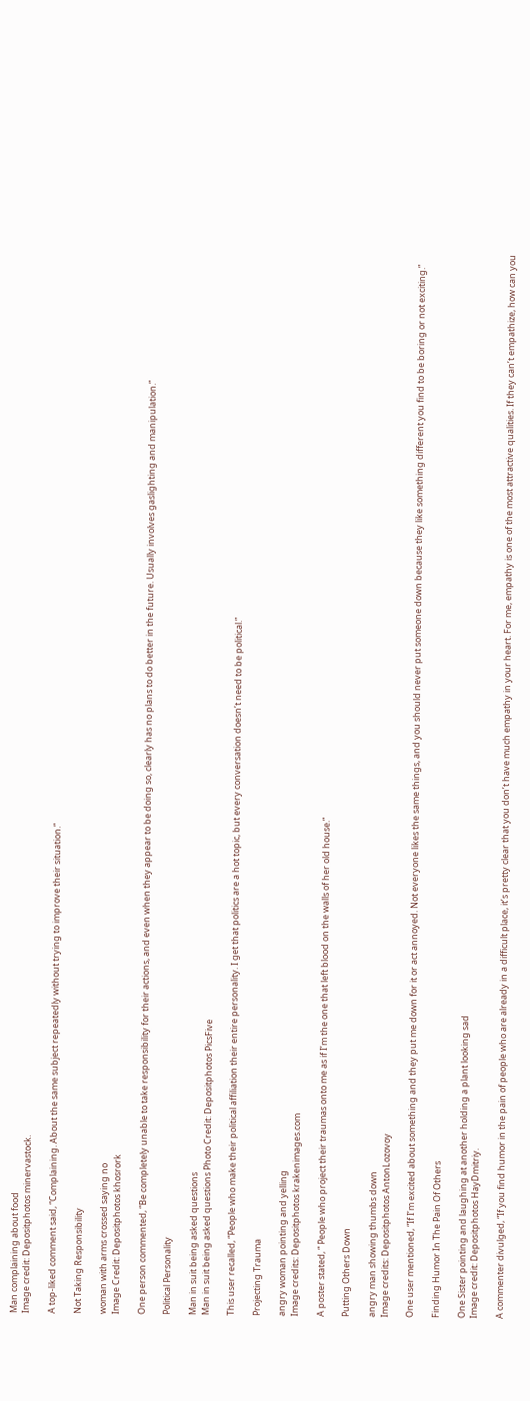Man complaining about food
Image credit: Depositphotos minervastock.

A top-liked comment said, “Complaining. About the same subject repeatedly without trying to improve their situation.”

Not Taking Responsibility

woman with arms crossed saying no
Image Credit: Depositphotos khosrork

One person commented, “Be completely unable to take responsibility for their actions, and even when they appear to be doing so, clearly has no plans to do better in the future. Usually involves gaslighting and manipulation.”

Political Personality

Man in suit being asked questions
Man in suit being asked questions Photo Credit: Depositphotos PicsFive

This user recalled, “People who make their political affiliation their entire personality. I get that politics are a hot topic, but every conversation doesn’t need to be political.”

Projecting Trauma

angry woman pointing and yelling
Image credits: Depositphotos krakenimages.com

A poster stated, “ People who project their traumas onto me as if I’m the one that left blood on the walls of her old house.”

Putting Others Down

angry man showing thumbs down
Image credits: Depositphotos AntonLozovoy

One user mentioned, “If I’m excited about something and they put me down for it or act annoyed. Not everyone likes the same things, and you should never put someone down because they like something different you find to be boring or not exciting.”

Finding Humor In The Pain Of Others

One Sister pointing and laughing at another holding a plant looking sad
Image credit: Depositphotos HayDmitriy.

A commenter divulged, “If you find humor in the pain of people who are already in a difficult place, it’s pretty clear that you don’t have much empathy in your heart. For me, empathy is one of the most attractive qualities. If they can’t empathize, how can you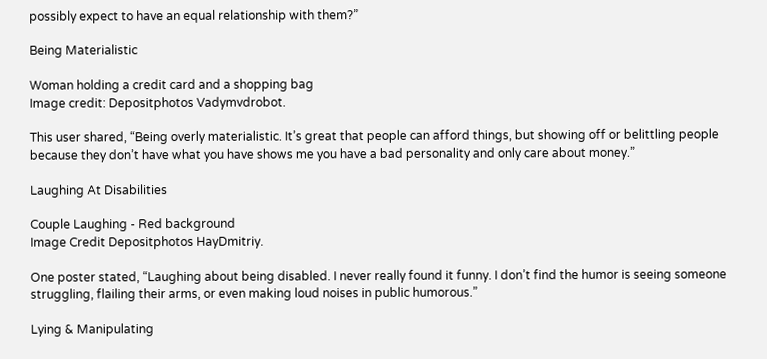possibly expect to have an equal relationship with them?”

Being Materialistic

Woman holding a credit card and a shopping bag
Image credit: Depositphotos Vadymvdrobot.

This user shared, “Being overly materialistic. It’s great that people can afford things, but showing off or belittling people because they don’t have what you have shows me you have a bad personality and only care about money.”

Laughing At Disabilities

Couple Laughing - Red background
Image Credit Depositphotos HayDmitriy.

One poster stated, “Laughing about being disabled. I never really found it funny. I don’t find the humor is seeing someone struggling, flailing their arms, or even making loud noises in public humorous.”

Lying & Manipulating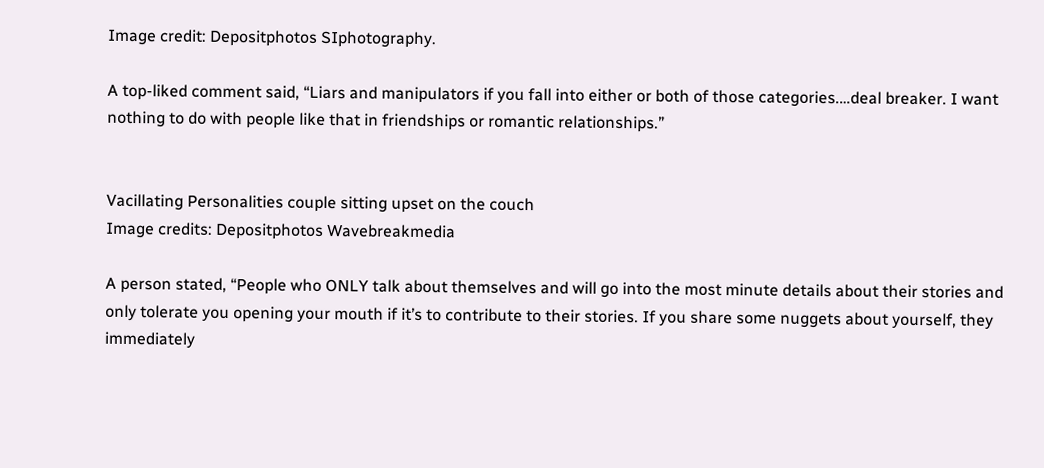Image credit: Depositphotos SIphotography.

A top-liked comment said, “Liars and manipulators if you fall into either or both of those categories.…deal breaker. I want nothing to do with people like that in friendships or romantic relationships.”


Vacillating Personalities couple sitting upset on the couch
Image credits: Depositphotos Wavebreakmedia

A person stated, “People who ONLY talk about themselves and will go into the most minute details about their stories and only tolerate you opening your mouth if it’s to contribute to their stories. If you share some nuggets about yourself, they immediately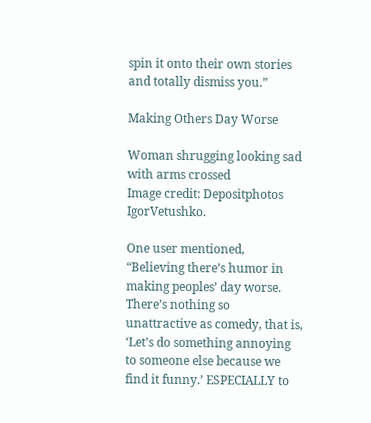spin it onto their own stories and totally dismiss you.”

Making Others Day Worse

Woman shrugging looking sad with arms crossed
Image credit: Depositphotos IgorVetushko.

One user mentioned, “Believing there’s humor in making peoples’ day worse. There’s nothing so unattractive as comedy, that is, ‘Let’s do something annoying to someone else because we find it funny.’ ESPECIALLY to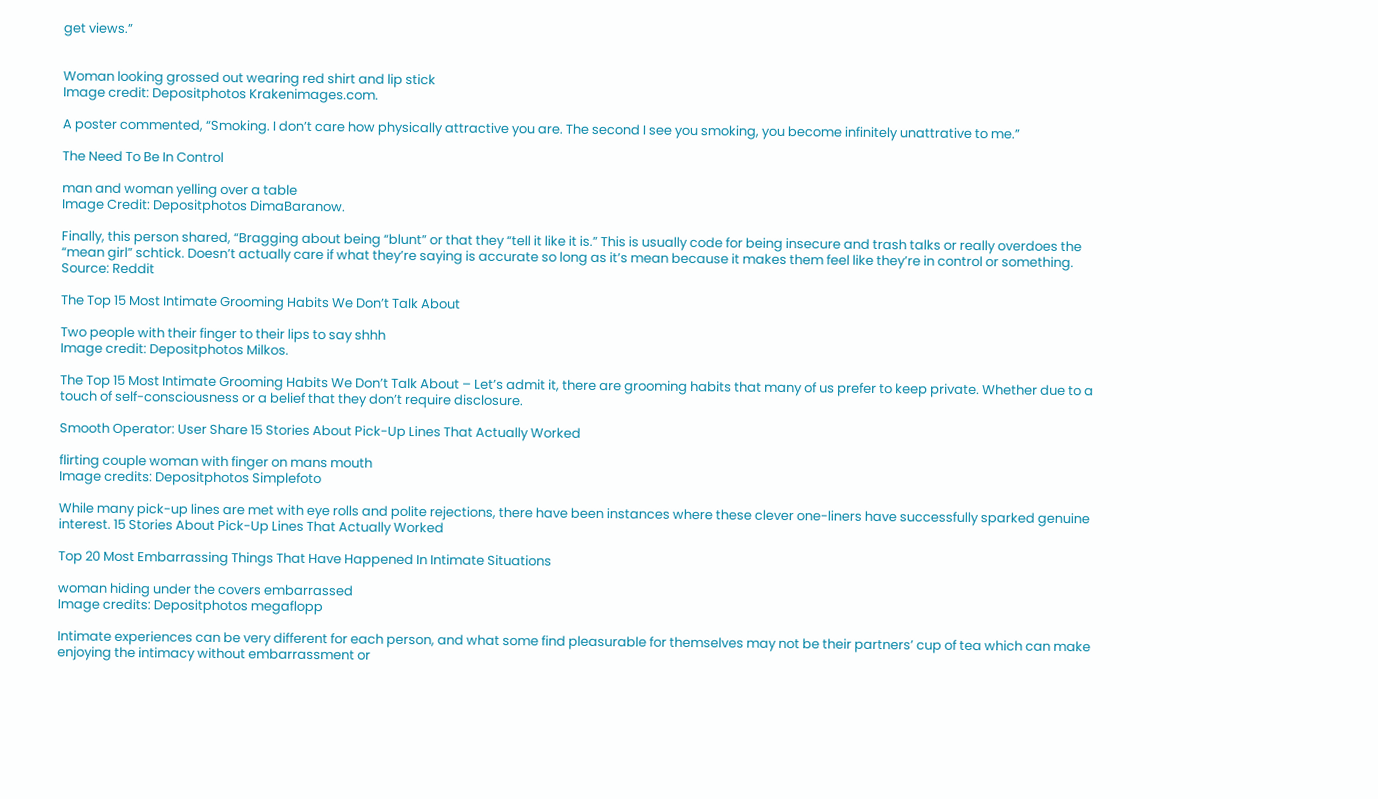get views.”


Woman looking grossed out wearing red shirt and lip stick
Image credit: Depositphotos Krakenimages.com.

A poster commented, “Smoking. I don’t care how physically attractive you are. The second I see you smoking, you become infinitely unattrative to me.”

The Need To Be In Control

man and woman yelling over a table
Image Credit: Depositphotos DimaBaranow.

Finally, this person shared, “Bragging about being “blunt” or that they “tell it like it is.” This is usually code for being insecure and trash talks or really overdoes the “mean girl” schtick. Doesn’t actually care if what they’re saying is accurate so long as it’s mean because it makes them feel like they’re in control or something. Source: Reddit

The Top 15 Most Intimate Grooming Habits We Don’t Talk About

Two people with their finger to their lips to say shhh
Image credit: Depositphotos Milkos.

The Top 15 Most Intimate Grooming Habits We Don’t Talk About – Let’s admit it, there are grooming habits that many of us prefer to keep private. Whether due to a touch of self-consciousness or a belief that they don’t require disclosure.

Smooth Operator: User Share 15 Stories About Pick-Up Lines That Actually Worked

flirting couple woman with finger on mans mouth
Image credits: Depositphotos Simplefoto

While many pick-up lines are met with eye rolls and polite rejections, there have been instances where these clever one-liners have successfully sparked genuine interest. 15 Stories About Pick-Up Lines That Actually Worked

Top 20 Most Embarrassing Things That Have Happened In Intimate Situations

woman hiding under the covers embarrassed
Image credits: Depositphotos megaflopp

Intimate experiences can be very different for each person, and what some find pleasurable for themselves may not be their partners’ cup of tea which can make enjoying the intimacy without embarrassment or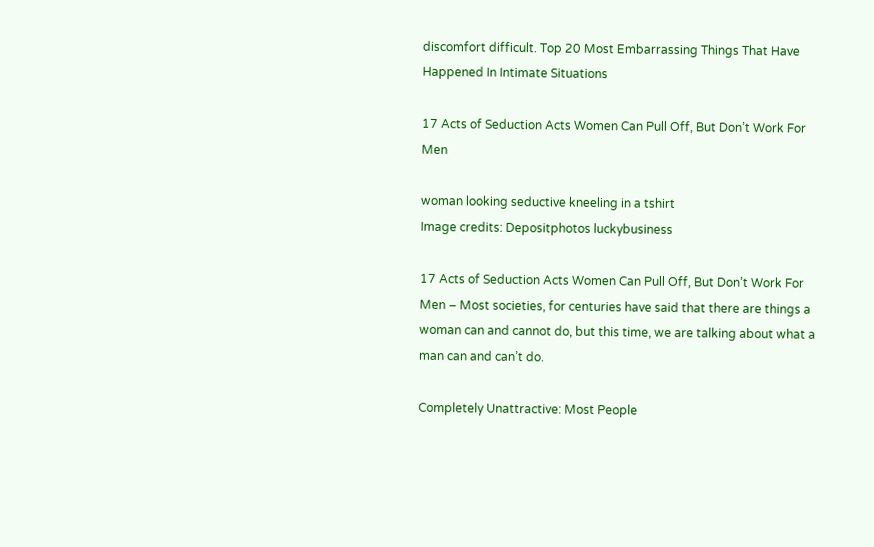discomfort difficult. Top 20 Most Embarrassing Things That Have Happened In Intimate Situations

17 Acts of Seduction Acts Women Can Pull Off, But Don’t Work For Men

woman looking seductive kneeling in a tshirt
Image credits: Depositphotos luckybusiness

17 Acts of Seduction Acts Women Can Pull Off, But Don’t Work For Men – Most societies, for centuries have said that there are things a woman can and cannot do, but this time, we are talking about what a man can and can’t do.

Completely Unattractive: Most People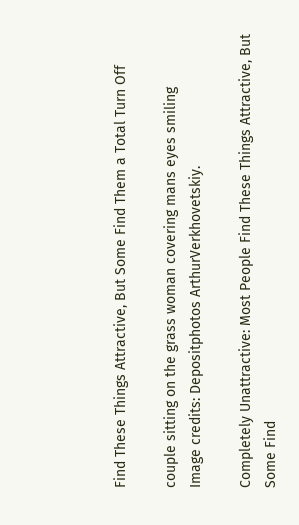Find These Things Attractive, But Some Find Them a Total Turn Off

couple sitting on the grass woman covering mans eyes smiling
Image credits: Depositphotos ArthurVerkhovetskiy.

Completely Unattractive: Most People Find These Things Attractive, But Some Find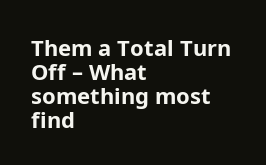Them a Total Turn Off – What something most find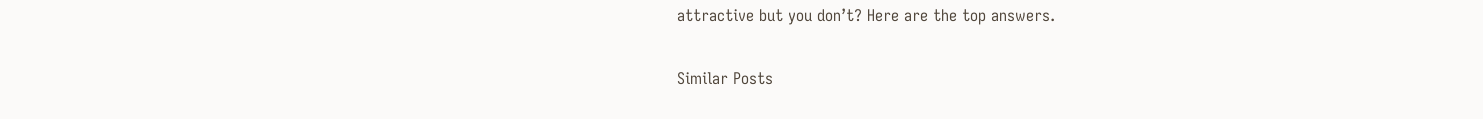attractive but you don’t? Here are the top answers.

Similar Posts